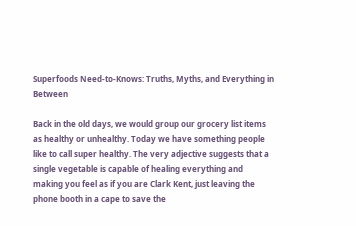Superfoods Need-to-Knows: Truths, Myths, and Everything in Between

Back in the old days, we would group our grocery list items as healthy or unhealthy. Today we have something people like to call super healthy. The very adjective suggests that a single vegetable is capable of healing everything and making you feel as if you are Clark Kent, just leaving the phone booth in a cape to save the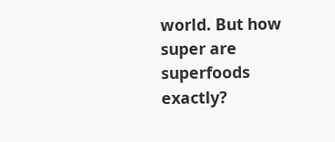world. But how super are superfoods exactly?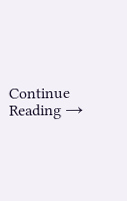Continue Reading →